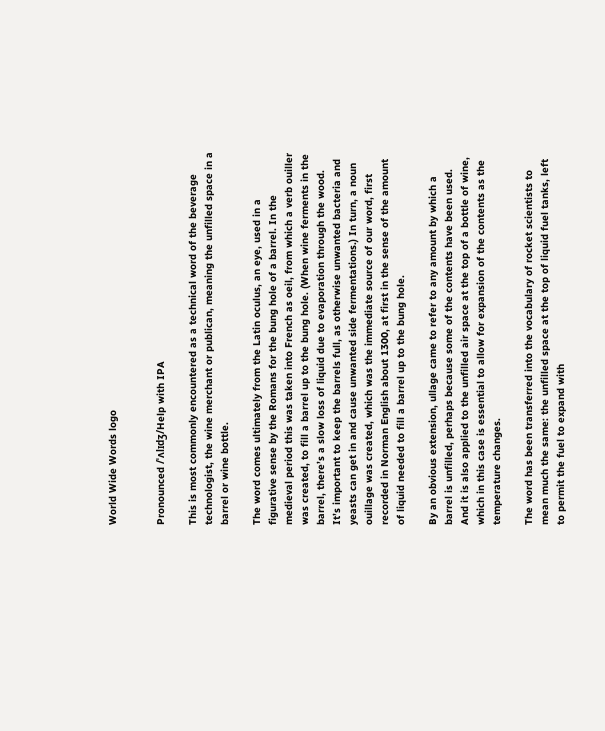World Wide Words logo


Pronounced /ˈʌlɪdʒ/Help with IPA

This is most commonly encountered as a technical word of the beverage technologist, the wine merchant or publican, meaning the unfilled space in a barrel or wine bottle.

The word comes ultimately from the Latin oculus, an eye, used in a figurative sense by the Romans for the bung hole of a barrel. In the medieval period this was taken into French as oeil, from which a verb ouiller was created, to fill a barrel up to the bung hole. (When wine ferments in the barrel, there’s a slow loss of liquid due to evaporation through the wood. It’s important to keep the barrels full, as otherwise unwanted bacteria and yeasts can get in and cause unwanted side fermentations.) In turn, a noun ouillage was created, which was the immediate source of our word, first recorded in Norman English about 1300, at first in the sense of the amount of liquid needed to fill a barrel up to the bung hole.

By an obvious extension, ullage came to refer to any amount by which a barrel is unfilled, perhaps because some of the contents have been used. And it is also applied to the unfilled air space at the top of a bottle of wine, which in this case is essential to allow for expansion of the contents as the temperature changes.

The word has been transferred into the vocabulary of rocket scientists to mean much the same: the unfilled space at the top of liquid fuel tanks, left to permit the fuel to expand with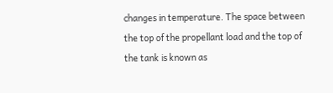changes in temperature. The space between the top of the propellant load and the top of the tank is known as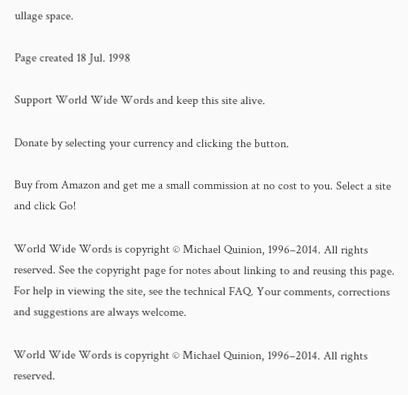ullage space.

Page created 18 Jul. 1998

Support World Wide Words and keep this site alive.

Donate by selecting your currency and clicking the button.

Buy from Amazon and get me a small commission at no cost to you. Select a site and click Go!

World Wide Words is copyright © Michael Quinion, 1996–2014. All rights reserved. See the copyright page for notes about linking to and reusing this page. For help in viewing the site, see the technical FAQ. Your comments, corrections and suggestions are always welcome.

World Wide Words is copyright © Michael Quinion, 1996–2014. All rights reserved.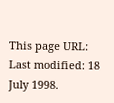This page URL:
Last modified: 18 July 1998.